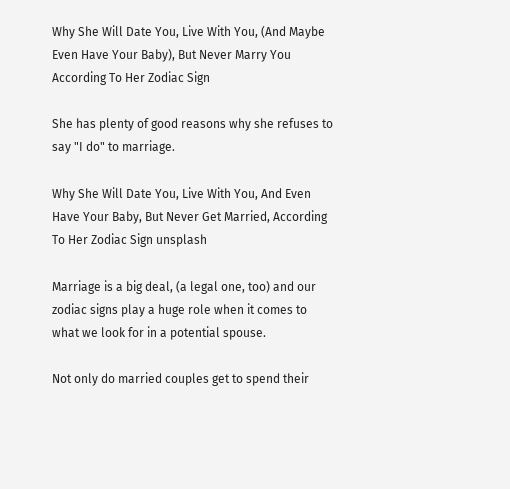Why She Will Date You, Live With You, (And Maybe Even Have Your Baby), But Never Marry You According To Her Zodiac Sign

She has plenty of good reasons why she refuses to say "I do" to marriage.

Why She Will Date You, Live With You, And Even Have Your Baby, But Never Get Married, According To Her Zodiac Sign unsplash

Marriage is a big deal, (a legal one, too) and our zodiac signs play a huge role when it comes to what we look for in a potential spouse.

Not only do married couples get to spend their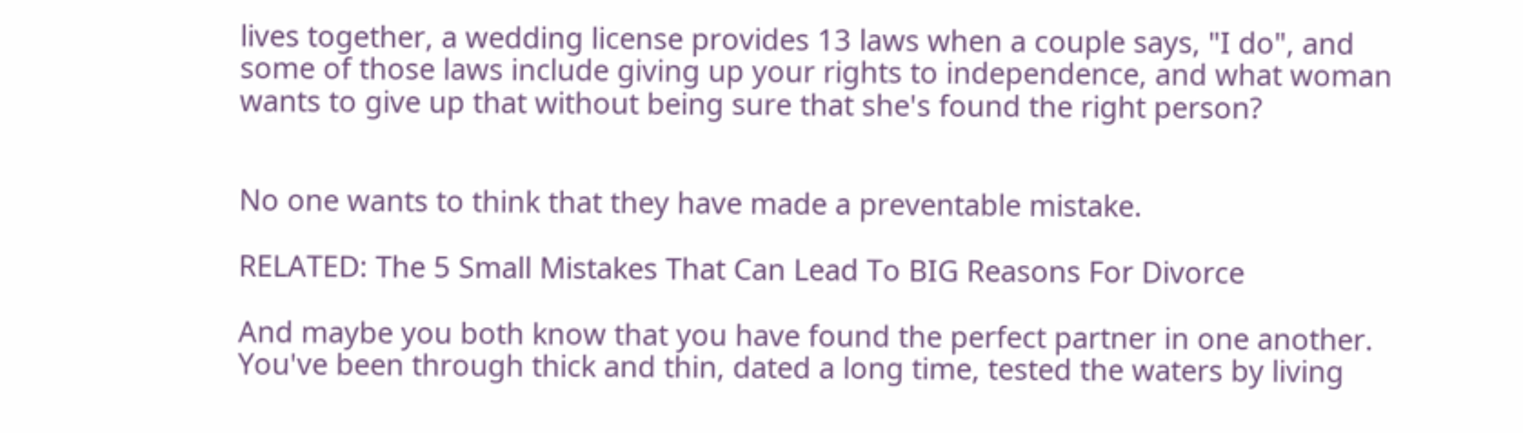lives together, a wedding license provides 13 laws when a couple says, "I do", and some of those laws include giving up your rights to independence, and what woman wants to give up that without being sure that she's found the right person?


No one wants to think that they have made a preventable mistake.

RELATED: The 5 Small Mistakes That Can Lead To BIG Reasons For Divorce

And maybe you both know that you have found the perfect partner in one another. You've been through thick and thin, dated a long time, tested the waters by living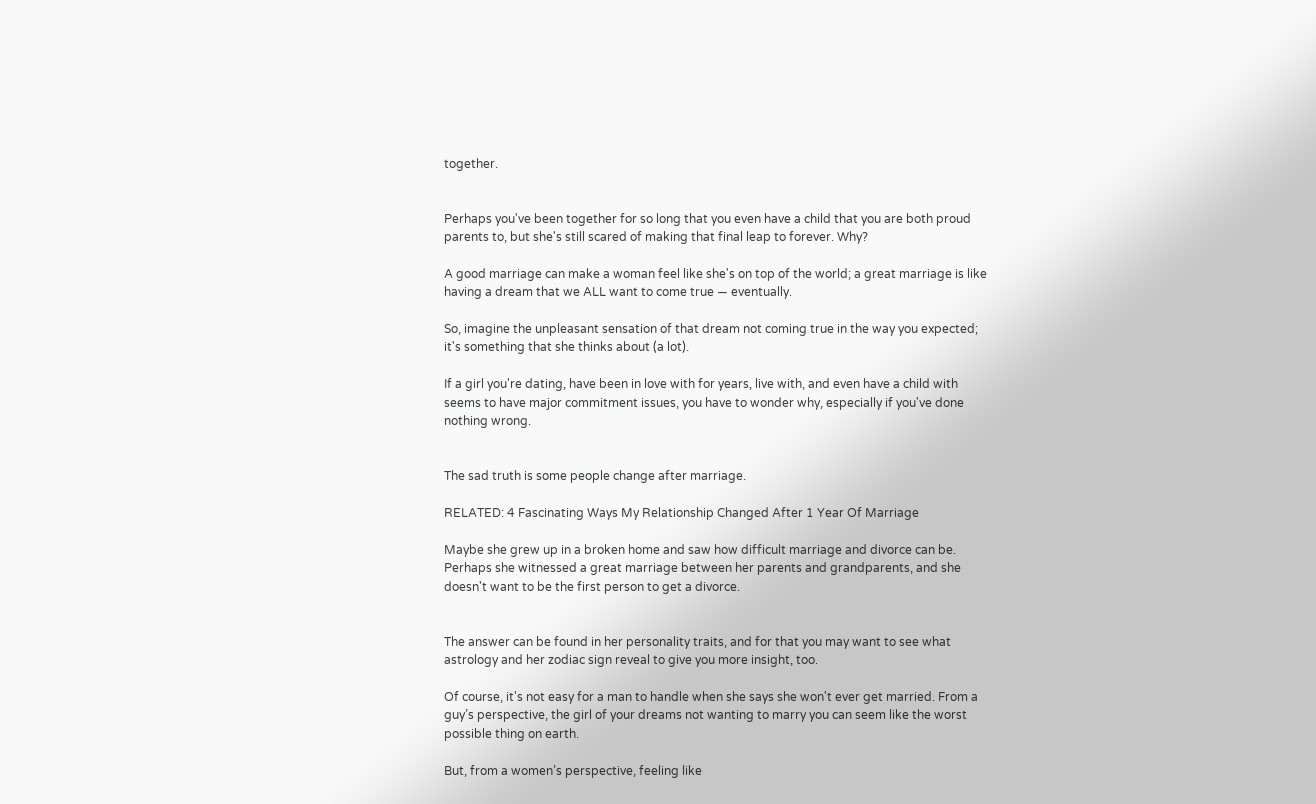together.


Perhaps you've been together for so long that you even have a child that you are both proud parents to, but she's still scared of making that final leap to forever. Why?

A good marriage can make a woman feel like she's on top of the world; a great marriage is like having a dream that we ALL want to come true — eventually.

So, imagine the unpleasant sensation of that dream not coming true in the way you expected; it's something that she thinks about (a lot).

If a girl you're dating, have been in love with for years, live with, and even have a child with seems to have major commitment issues, you have to wonder why, especially if you've done nothing wrong.


The sad truth is some people change after marriage.

RELATED: 4 Fascinating Ways My Relationship Changed After 1 Year Of Marriage

Maybe she grew up in a broken home and saw how difficult marriage and divorce can be. Perhaps she witnessed a great marriage between her parents and grandparents, and she doesn't want to be the first person to get a divorce.


The answer can be found in her personality traits, and for that you may want to see what astrology and her zodiac sign reveal to give you more insight, too.

Of course, it's not easy for a man to handle when she says she won't ever get married. From a guy’s perspective, the girl of your dreams not wanting to marry you can seem like the worst possible thing on earth.

But, from a women’s perspective, feeling like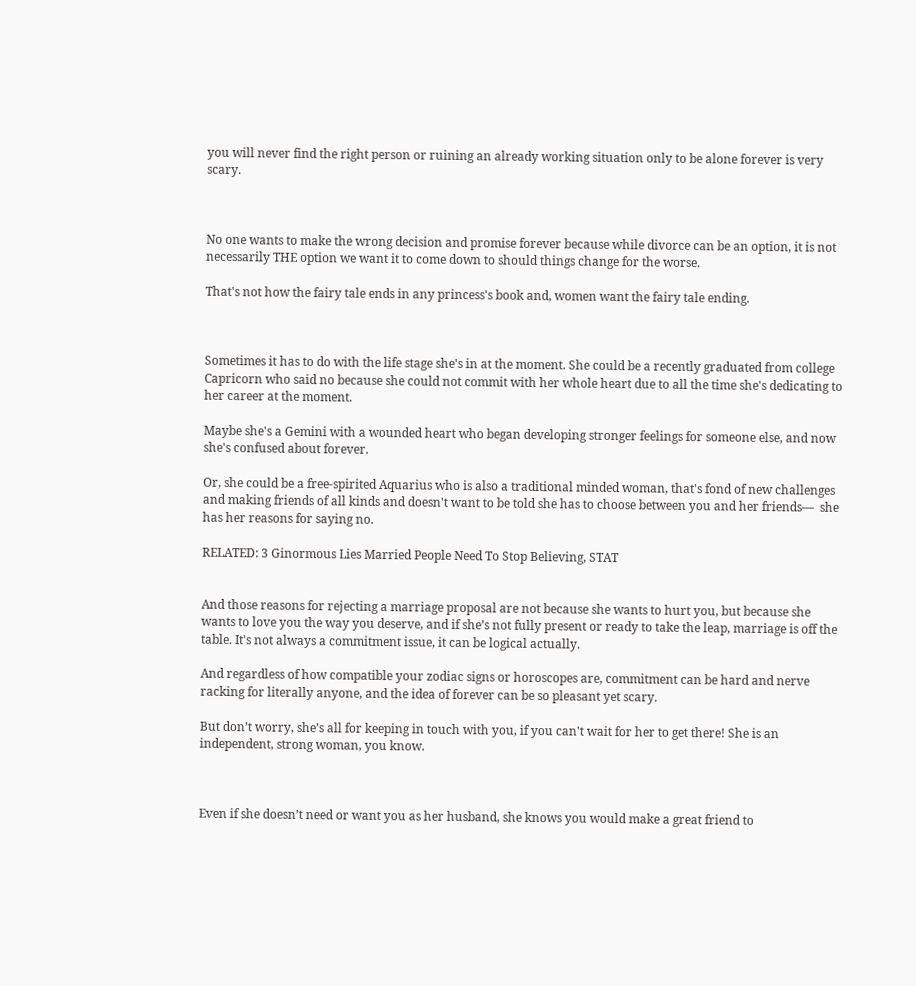you will never find the right person or ruining an already working situation only to be alone forever is very scary.



No one wants to make the wrong decision and promise forever because while divorce can be an option, it is not necessarily THE option we want it to come down to should things change for the worse.

That's not how the fairy tale ends in any princess's book and, women want the fairy tale ending.



Sometimes it has to do with the life stage she's in at the moment. She could be a recently graduated from college Capricorn who said no because she could not commit with her whole heart due to all the time she's dedicating to her career at the moment.

Maybe she's a Gemini with a wounded heart who began developing stronger feelings for someone else, and now she's confused about forever.

Or, she could be a free-spirited Aquarius who is also a traditional minded woman, that's fond of new challenges and making friends of all kinds and doesn't want to be told she has to choose between you and her friends—  she has her reasons for saying no.

RELATED: 3 Ginormous Lies Married People Need To Stop Believing, STAT


And those reasons for rejecting a marriage proposal are not because she wants to hurt you, but because she wants to love you the way you deserve, and if she’s not fully present or ready to take the leap, marriage is off the table. It's not always a commitment issue, it can be logical actually.

And regardless of how compatible your zodiac signs or horoscopes are, commitment can be hard and nerve racking for literally anyone, and the idea of forever can be so pleasant yet scary.

But don’t worry, she’s all for keeping in touch with you, if you can't wait for her to get there! She is an independent, strong woman, you know.



Even if she doesn’t need or want you as her husband, she knows you would make a great friend to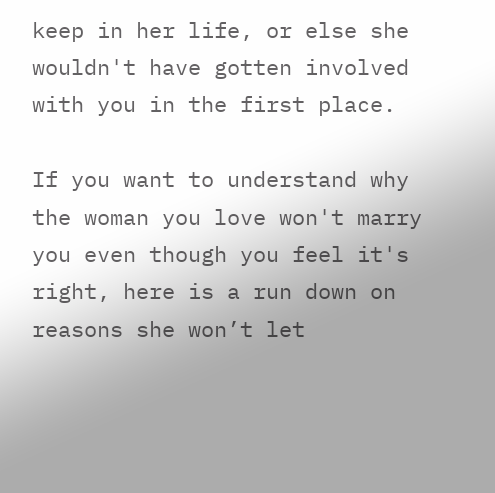keep in her life, or else she wouldn't have gotten involved with you in the first place.

If you want to understand why the woman you love won't marry you even though you feel it's right, here is a run down on reasons she won’t let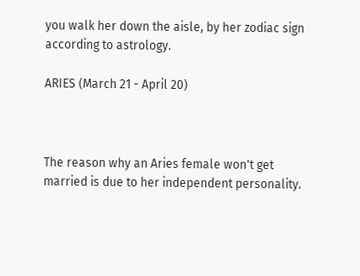you walk her down the aisle, by her zodiac sign according to astrology.

ARIES (March 21 - April 20)



The reason why an Aries female won't get married is due to her independent personality.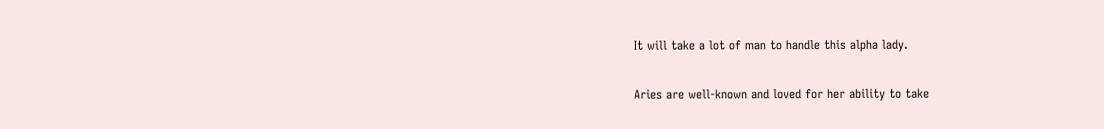It will take a lot of man to handle this alpha lady.

Aries are well-known and loved for her ability to take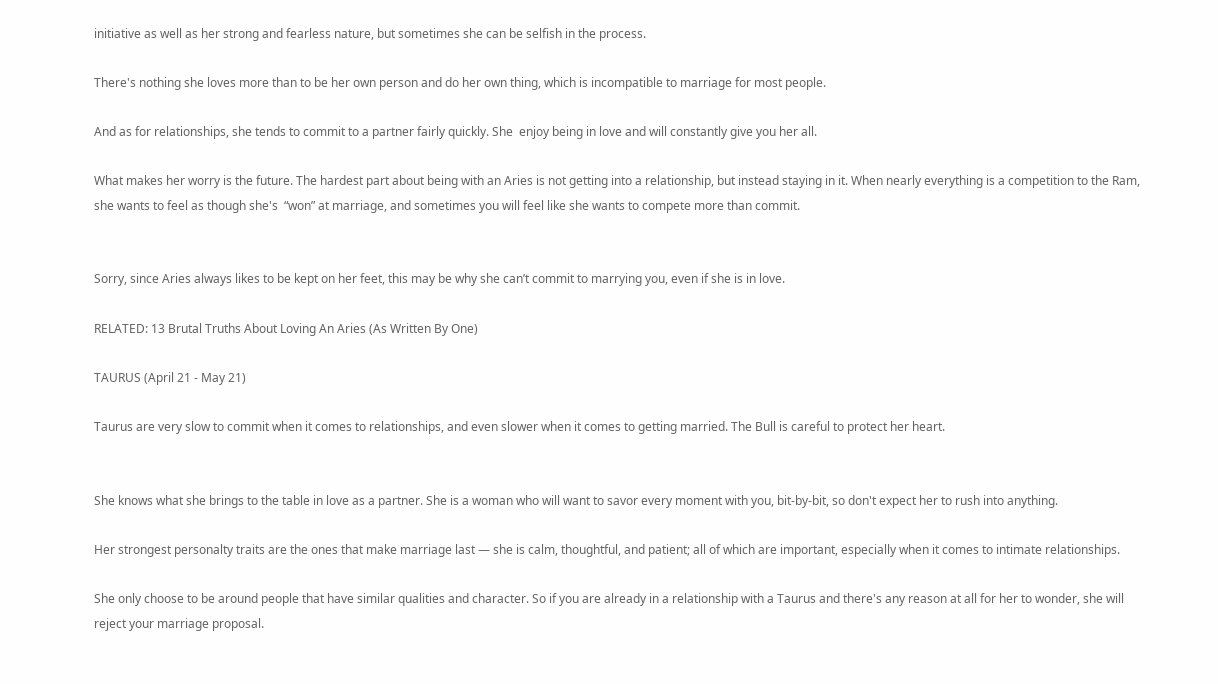initiative as well as her strong and fearless nature, but sometimes she can be selfish in the process.

There's nothing she loves more than to be her own person and do her own thing, which is incompatible to marriage for most people.

And as for relationships, she tends to commit to a partner fairly quickly. She  enjoy being in love and will constantly give you her all.

What makes her worry is the future. The hardest part about being with an Aries is not getting into a relationship, but instead staying in it. When nearly everything is a competition to the Ram, she wants to feel as though she's  “won” at marriage, and sometimes you will feel like she wants to compete more than commit.


Sorry, since Aries always likes to be kept on her feet, this may be why she can’t commit to marrying you, even if she is in love.

RELATED: 13 Brutal Truths About Loving An Aries (As Written By One)

TAURUS (April 21 - May 21)

Taurus are very slow to commit when it comes to relationships, and even slower when it comes to getting married. The Bull is careful to protect her heart.


She knows what she brings to the table in love as a partner. She is a woman who will want to savor every moment with you, bit-by-bit, so don't expect her to rush into anything.

Her strongest personalty traits are the ones that make marriage last — she is calm, thoughtful, and patient; all of which are important, especially when it comes to intimate relationships.

She only choose to be around people that have similar qualities and character. So if you are already in a relationship with a Taurus and there's any reason at all for her to wonder, she will reject your marriage proposal.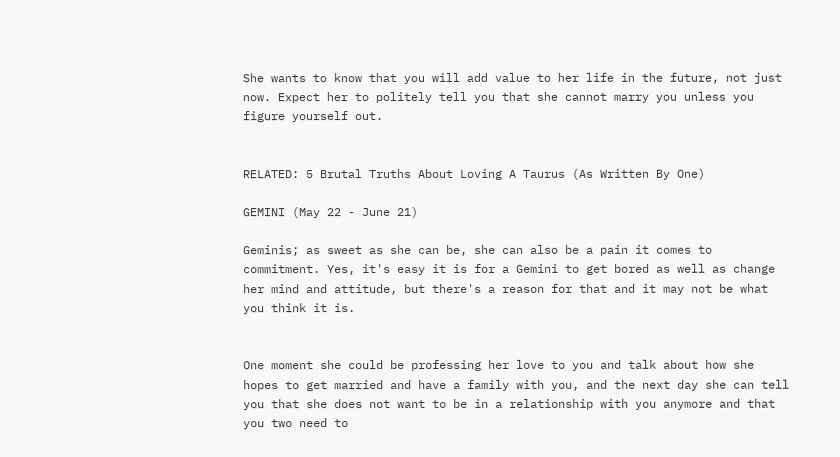She wants to know that you will add value to her life in the future, not just now. Expect her to politely tell you that she cannot marry you unless you figure yourself out.


RELATED: 5 Brutal Truths About Loving A Taurus (As Written By One)

GEMINI (May 22 - June 21)

Geminis; as sweet as she can be, she can also be a pain it comes to commitment. Yes, it's easy it is for a Gemini to get bored as well as change her mind and attitude, but there's a reason for that and it may not be what you think it is.


One moment she could be professing her love to you and talk about how she hopes to get married and have a family with you, and the next day she can tell you that she does not want to be in a relationship with you anymore and that you two need to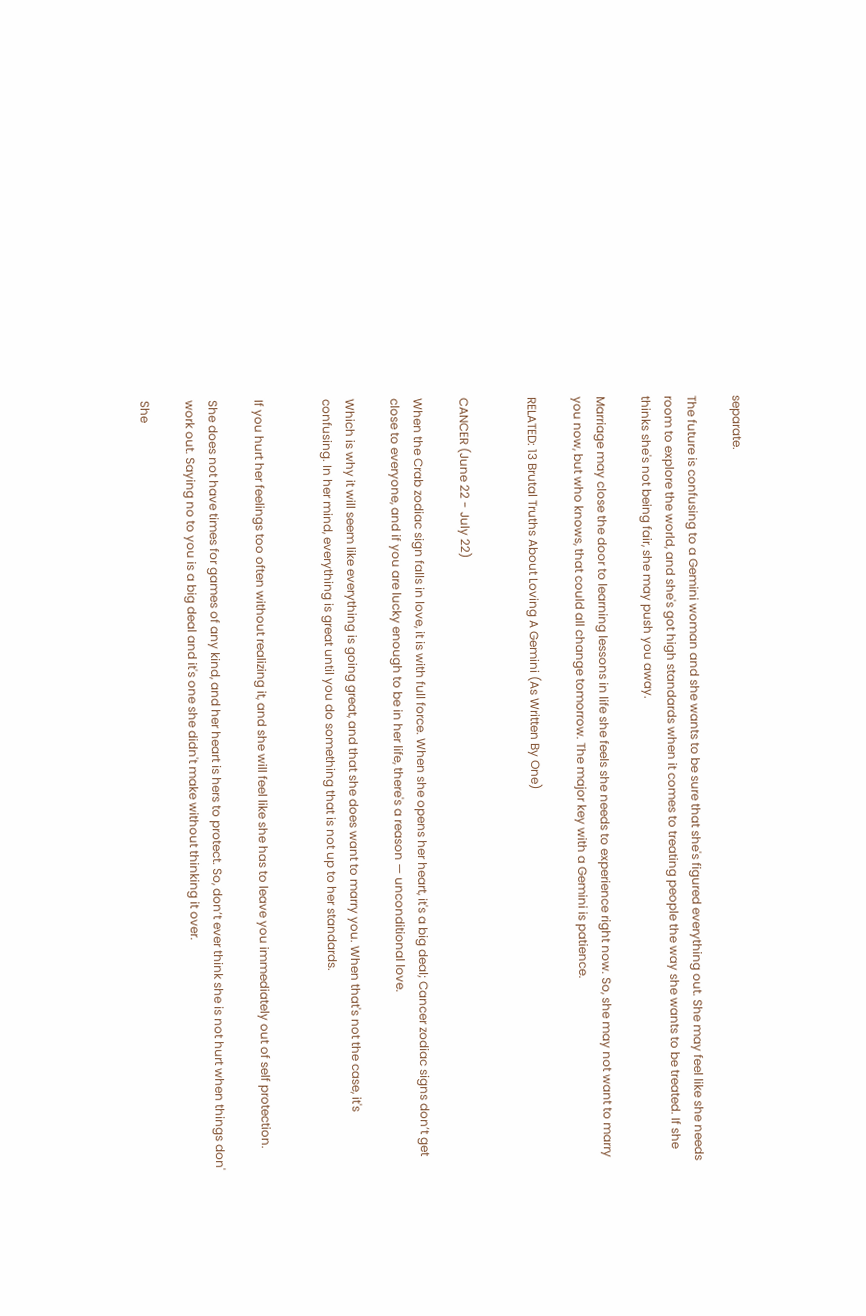separate.

The future is confusing to a Gemini woman and she wants to be sure that she's figured everything out. She may feel like she needs room to explore the world, and she's got high standards when it comes to treating people the way she wants to be treated. If she thinks she's not being fair, she may push you away.

Marriage may close the door to learning lessons in life she feels she needs to experience right now. So, she may not want to marry you now, but who knows, that could all change tomorrow. The major key with a Gemini is patience.

RELATED: 13 Brutal Truths About Loving A Gemini (As Written By One)


CANCER (June 22 - July 22)

When the Crab zodiac sign falls in love, it is with full force. When she opens her heart, it's a big deal; Cancer zodiac signs don’t get close to everyone, and if you are lucky enough to be in her life, there's a reason — unconditional love.

Which is why it will seem like everything is going great, and that she does want to marry you. When that's not the case, it's confusing. In her mind, everything is great until you do something that is not up to her standards.


If you hurt her feelings too often without realizing it, and she will feel like she has to leave you immediately out of self protection.

She does not have times for games of any kind, and her heart is hers to protect. So, don’t ever think she is not hurt when things don' work out. Saying no to you is a big deal and it's one she didn't make without thinking it over.

She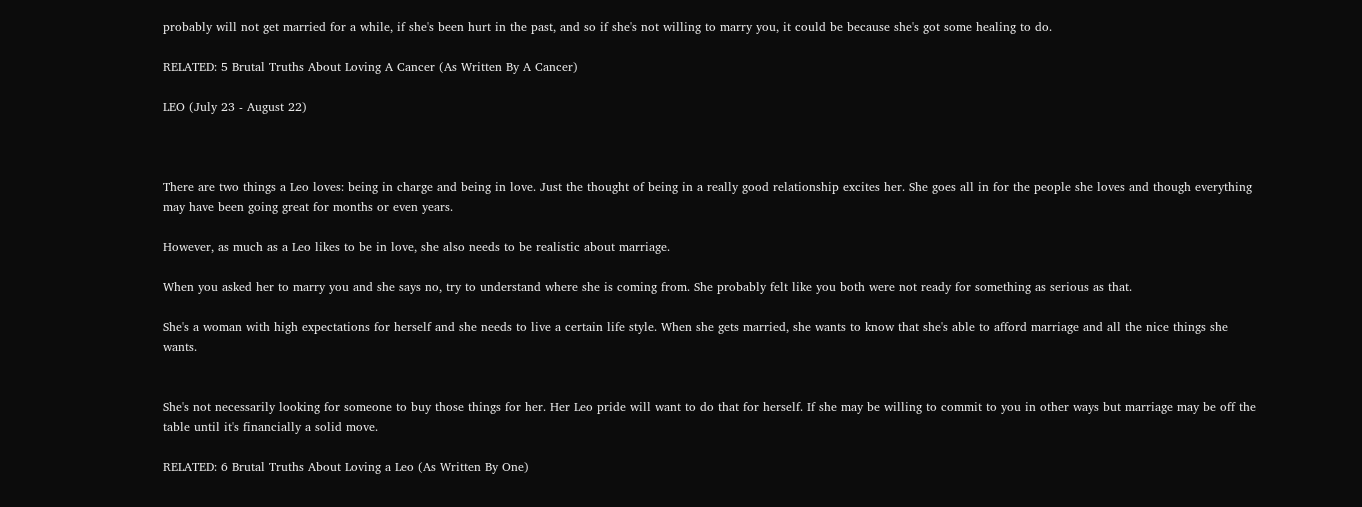probably will not get married for a while, if she's been hurt in the past, and so if she's not willing to marry you, it could be because she's got some healing to do.

RELATED: 5 Brutal Truths About Loving A Cancer (As Written By A Cancer)

LEO (July 23 - August 22)



There are two things a Leo loves: being in charge and being in love. Just the thought of being in a really good relationship excites her. She goes all in for the people she loves and though everything may have been going great for months or even years.

However, as much as a Leo likes to be in love, she also needs to be realistic about marriage.

When you asked her to marry you and she says no, try to understand where she is coming from. She probably felt like you both were not ready for something as serious as that.

She's a woman with high expectations for herself and she needs to live a certain life style. When she gets married, she wants to know that she's able to afford marriage and all the nice things she wants.


She's not necessarily looking for someone to buy those things for her. Her Leo pride will want to do that for herself. If she may be willing to commit to you in other ways but marriage may be off the table until it's financially a solid move.

RELATED: 6 Brutal Truths About Loving a Leo (As Written By One)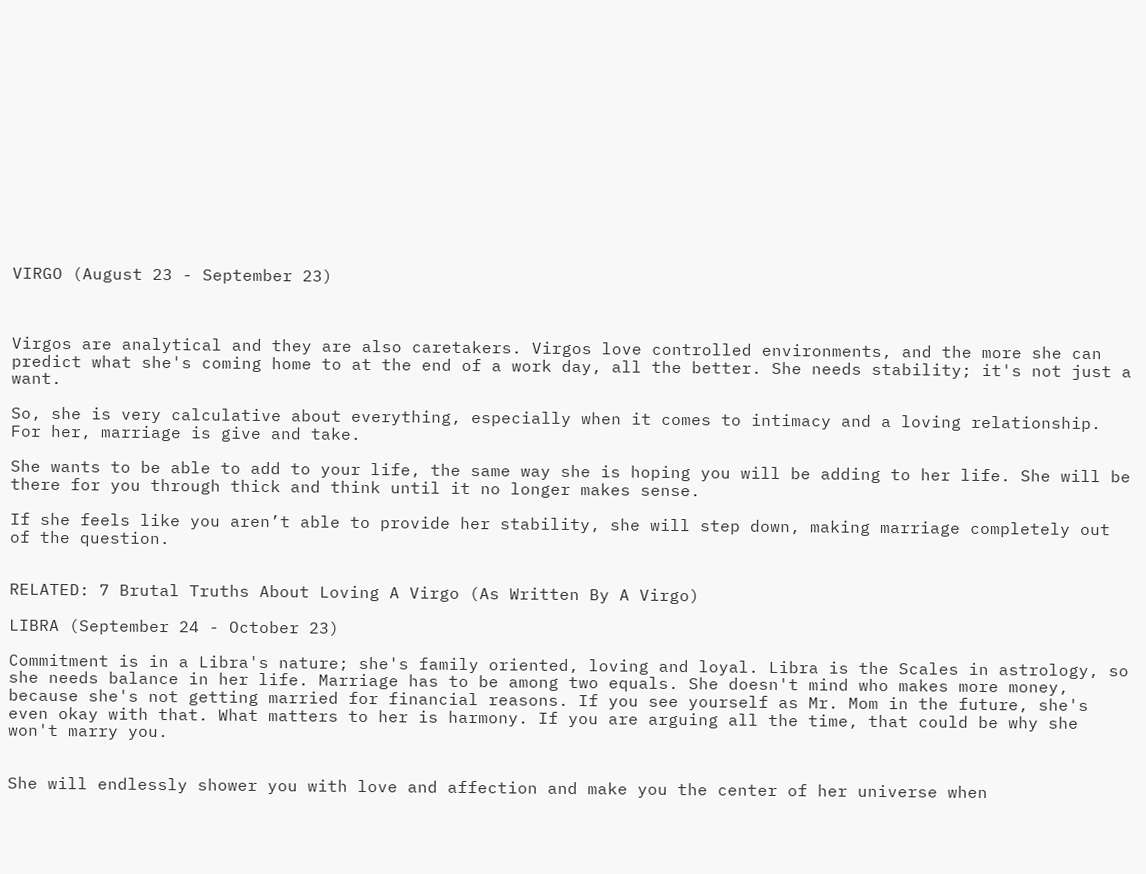VIRGO (August 23 - September 23)



Virgos are analytical and they are also caretakers. Virgos love controlled environments, and the more she can predict what she's coming home to at the end of a work day, all the better. She needs stability; it's not just a want.

So, she is very calculative about everything, especially when it comes to intimacy and a loving relationship. For her, marriage is give and take.

She wants to be able to add to your life, the same way she is hoping you will be adding to her life. She will be there for you through thick and think until it no longer makes sense.

If she feels like you aren’t able to provide her stability, she will step down, making marriage completely out of the question.


RELATED: 7 Brutal Truths About Loving A Virgo (As Written By A Virgo)

LIBRA (September 24 - October 23)

Commitment is in a Libra's nature; she's family oriented, loving and loyal. Libra is the Scales in astrology, so she needs balance in her life. Marriage has to be among two equals. She doesn't mind who makes more money, because she's not getting married for financial reasons. If you see yourself as Mr. Mom in the future, she's even okay with that. What matters to her is harmony. If you are arguing all the time, that could be why she won't marry you.


She will endlessly shower you with love and affection and make you the center of her universe when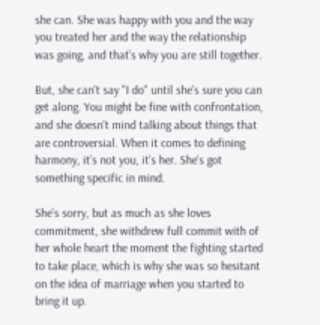she can. She was happy with you and the way you treated her and the way the relationship was going, and that's why you are still together.

But, she can't say "I do" until she's sure you can get along. You might be fine with confrontation, and she doesn't mind talking about things that are controversial. When it comes to defining harmony, it’s not you, it’s her. She's got something specific in mind.

She’s sorry, but as much as she loves commitment, she withdrew full commit with of her whole heart the moment the fighting started to take place, which is why she was so hesitant on the idea of marriage when you started to bring it up.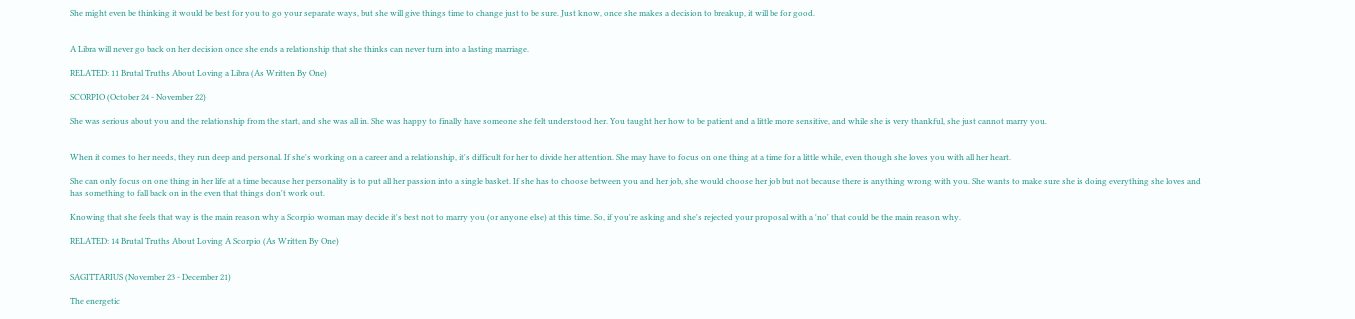She might even be thinking it would be best for you to go your separate ways, but she will give things time to change just to be sure. Just know, once she makes a decision to breakup, it will be for good.


A Libra will never go back on her decision once she ends a relationship that she thinks can never turn into a lasting marriage.

RELATED: 11 Brutal Truths About Loving a Libra (As Written By One)

SCORPIO (October 24 - November 22)

She was serious about you and the relationship from the start, and she was all in. She was happy to finally have someone she felt understood her. You taught her how to be patient and a little more sensitive, and while she is very thankful, she just cannot marry you.


When it comes to her needs, they run deep and personal. If she's working on a career and a relationship, it's difficult for her to divide her attention. She may have to focus on one thing at a time for a little while, even though she loves you with all her heart.

She can only focus on one thing in her life at a time because her personality is to put all her passion into a single basket. If she has to choose between you and her job, she would choose her job but not because there is anything wrong with you. She wants to make sure she is doing everything she loves and has something to fall back on in the even that things don't work out.

Knowing that she feels that way is the main reason why a Scorpio woman may decide it's best not to marry you (or anyone else) at this time. So, if you're asking and she's rejected your proposal with a 'no' that could be the main reason why.

RELATED: 14 Brutal Truths About Loving A Scorpio (As Written By One)


SAGITTARIUS (November 23 - December 21)

The energetic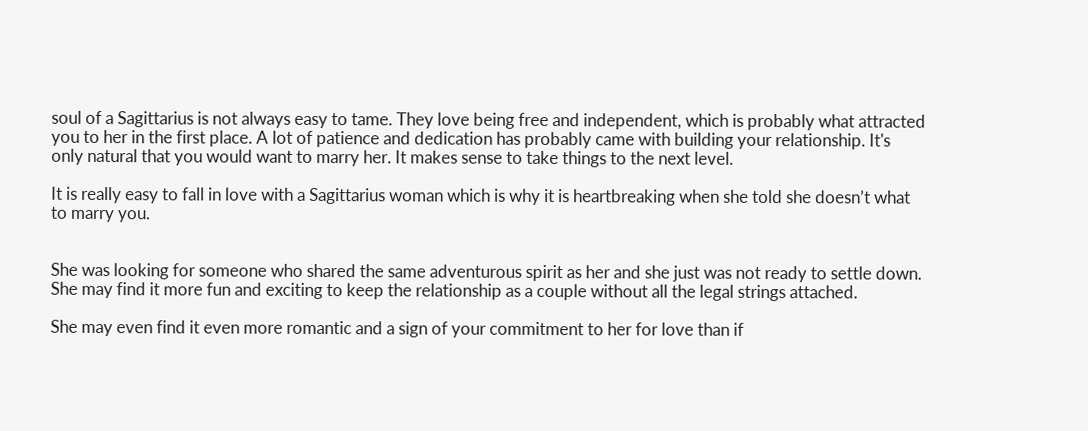soul of a Sagittarius is not always easy to tame. They love being free and independent, which is probably what attracted you to her in the first place. A lot of patience and dedication has probably came with building your relationship. It's only natural that you would want to marry her. It makes sense to take things to the next level.

It is really easy to fall in love with a Sagittarius woman which is why it is heartbreaking when she told she doesn’t what to marry you.


She was looking for someone who shared the same adventurous spirit as her and she just was not ready to settle down. She may find it more fun and exciting to keep the relationship as a couple without all the legal strings attached.

She may even find it even more romantic and a sign of your commitment to her for love than if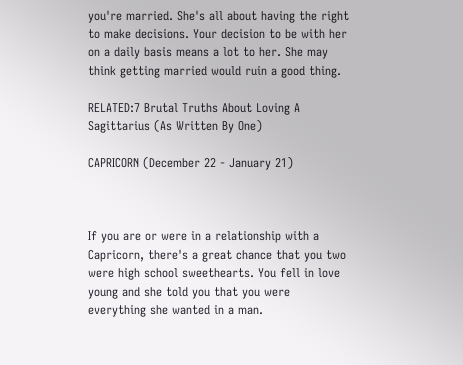you're married. She's all about having the right to make decisions. Your decision to be with her on a daily basis means a lot to her. She may think getting married would ruin a good thing.

RELATED:7 Brutal Truths About Loving A Sagittarius (As Written By One)

CAPRICORN (December 22 - January 21)



If you are or were in a relationship with a Capricorn, there's a great chance that you two were high school sweethearts. You fell in love young and she told you that you were everything she wanted in a man.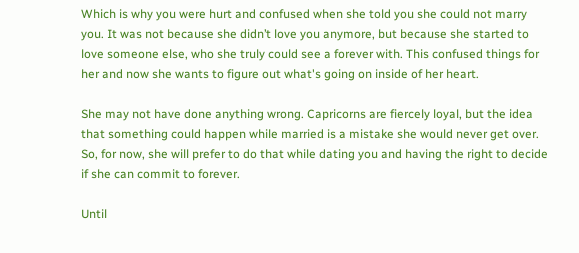Which is why you were hurt and confused when she told you she could not marry you. It was not because she didn’t love you anymore, but because she started to love someone else, who she truly could see a forever with. This confused things for her and now she wants to figure out what's going on inside of her heart.

She may not have done anything wrong. Capricorns are fiercely loyal, but the idea that something could happen while married is a mistake she would never get over. So, for now, she will prefer to do that while dating you and having the right to decide if she can commit to forever.

Until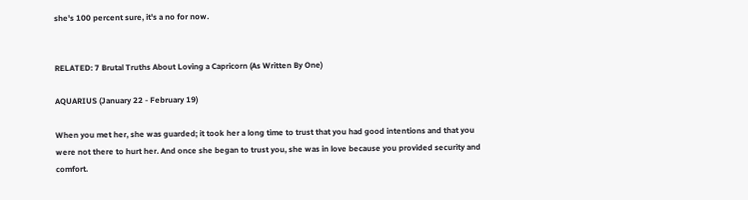she's 100 percent sure, it's a no for now.


RELATED: 7 Brutal Truths About Loving a Capricorn (As Written By One)

AQUARIUS (January 22 - February 19)

When you met her, she was guarded; it took her a long time to trust that you had good intentions and that you were not there to hurt her. And once she began to trust you, she was in love because you provided security and comfort.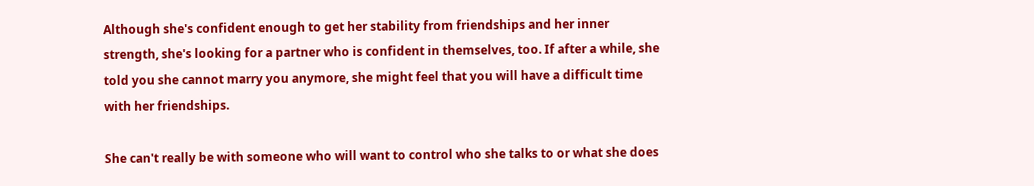Although she's confident enough to get her stability from friendships and her inner strength, she's looking for a partner who is confident in themselves, too. If after a while, she told you she cannot marry you anymore, she might feel that you will have a difficult time with her friendships.

She can't really be with someone who will want to control who she talks to or what she does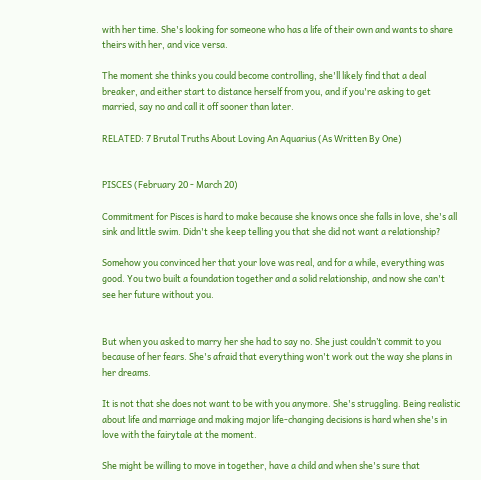with her time. She's looking for someone who has a life of their own and wants to share theirs with her, and vice versa.

The moment she thinks you could become controlling, she'll likely find that a deal breaker, and either start to distance herself from you, and if you're asking to get married, say no and call it off sooner than later.

RELATED: 7 Brutal Truths About Loving An Aquarius (As Written By One)


PISCES (February 20 - March 20)

Commitment for Pisces is hard to make because she knows once she falls in love, she's all sink and little swim. Didn't she keep telling you that she did not want a relationship?

Somehow you convinced her that your love was real, and for a while, everything was good. You two built a foundation together and a solid relationship, and now she can't see her future without you.


But when you asked to marry her she had to say no. She just couldn’t commit to you because of her fears. She's afraid that everything won't work out the way she plans in her dreams.

It is not that she does not want to be with you anymore. She's struggling. Being realistic about life and marriage and making major life-changing decisions is hard when she's in love with the fairytale at the moment.

She might be willing to move in together, have a child and when she's sure that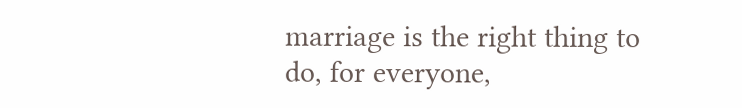marriage is the right thing to do, for everyone,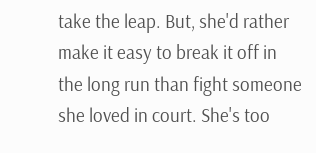take the leap. But, she'd rather make it easy to break it off in the long run than fight someone she loved in court. She's too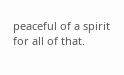peaceful of a spirit for all of that.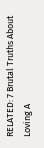RELATED: 7 Brutal Truths About Loving A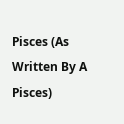Pisces (As Written By A Pisces)